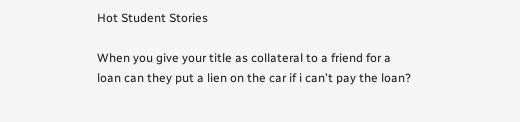Hot Student Stories

When you give your title as collateral to a friend for a loan can they put a lien on the car if i can't pay the loan?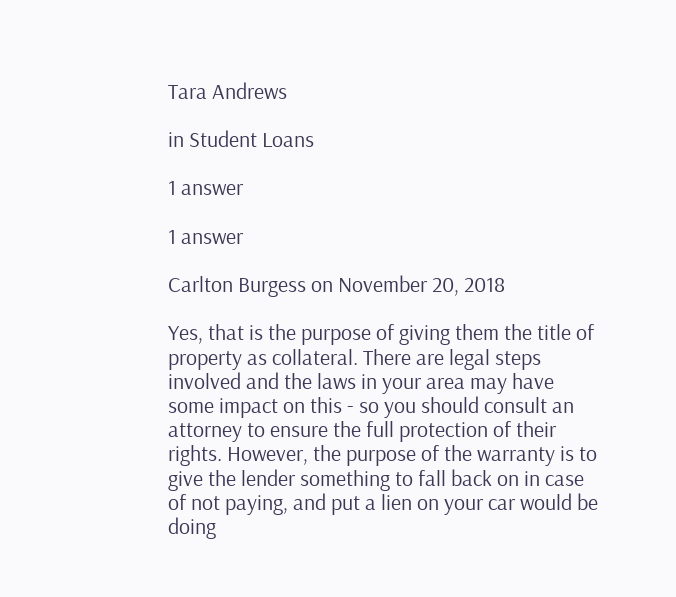Tara Andrews

in Student Loans

1 answer

1 answer

Carlton Burgess on November 20, 2018

Yes, that is the purpose of giving them the title of property as collateral. There are legal steps involved and the laws in your area may have some impact on this - so you should consult an attorney to ensure the full protection of their rights. However, the purpose of the warranty is to give the lender something to fall back on in case of not paying, and put a lien on your car would be doing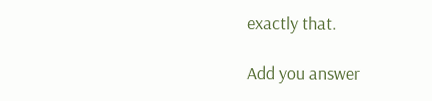exactly that.

Add you answer